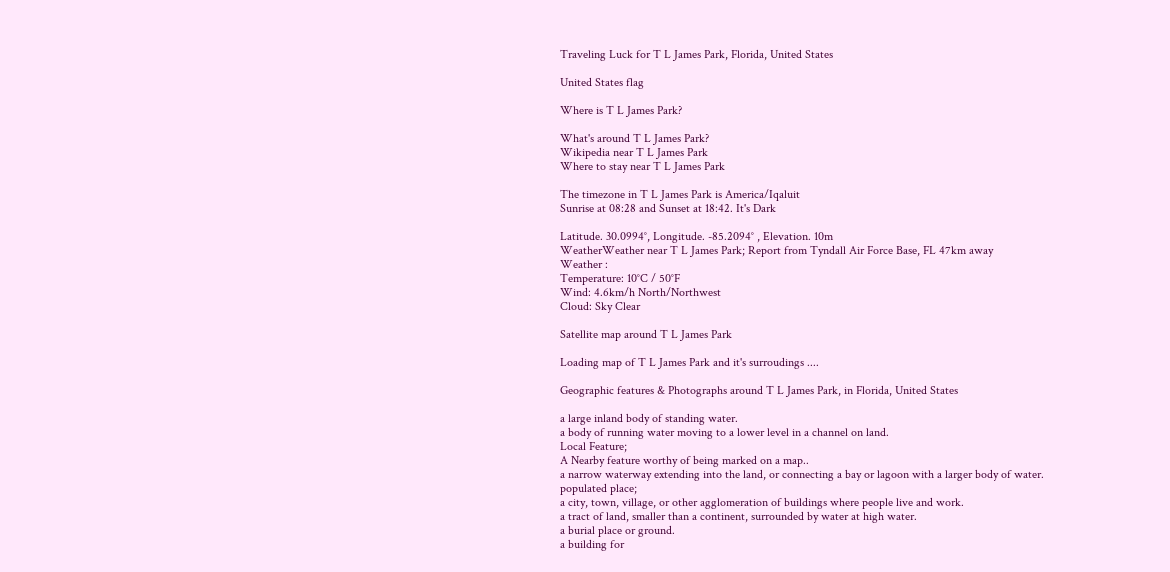Traveling Luck for T L James Park, Florida, United States

United States flag

Where is T L James Park?

What's around T L James Park?
Wikipedia near T L James Park
Where to stay near T L James Park

The timezone in T L James Park is America/Iqaluit
Sunrise at 08:28 and Sunset at 18:42. It's Dark

Latitude. 30.0994°, Longitude. -85.2094° , Elevation. 10m
WeatherWeather near T L James Park; Report from Tyndall Air Force Base, FL 47km away
Weather :
Temperature: 10°C / 50°F
Wind: 4.6km/h North/Northwest
Cloud: Sky Clear

Satellite map around T L James Park

Loading map of T L James Park and it's surroudings ....

Geographic features & Photographs around T L James Park, in Florida, United States

a large inland body of standing water.
a body of running water moving to a lower level in a channel on land.
Local Feature;
A Nearby feature worthy of being marked on a map..
a narrow waterway extending into the land, or connecting a bay or lagoon with a larger body of water.
populated place;
a city, town, village, or other agglomeration of buildings where people live and work.
a tract of land, smaller than a continent, surrounded by water at high water.
a burial place or ground.
a building for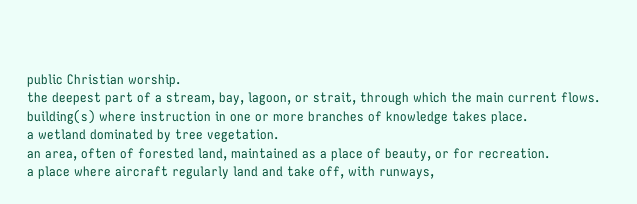public Christian worship.
the deepest part of a stream, bay, lagoon, or strait, through which the main current flows.
building(s) where instruction in one or more branches of knowledge takes place.
a wetland dominated by tree vegetation.
an area, often of forested land, maintained as a place of beauty, or for recreation.
a place where aircraft regularly land and take off, with runways,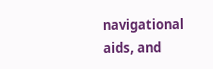navigational aids, and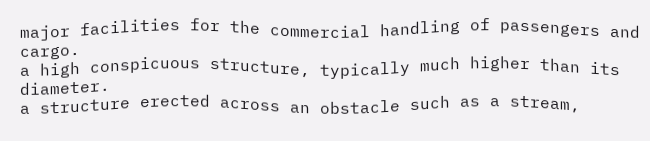major facilities for the commercial handling of passengers and cargo.
a high conspicuous structure, typically much higher than its diameter.
a structure erected across an obstacle such as a stream,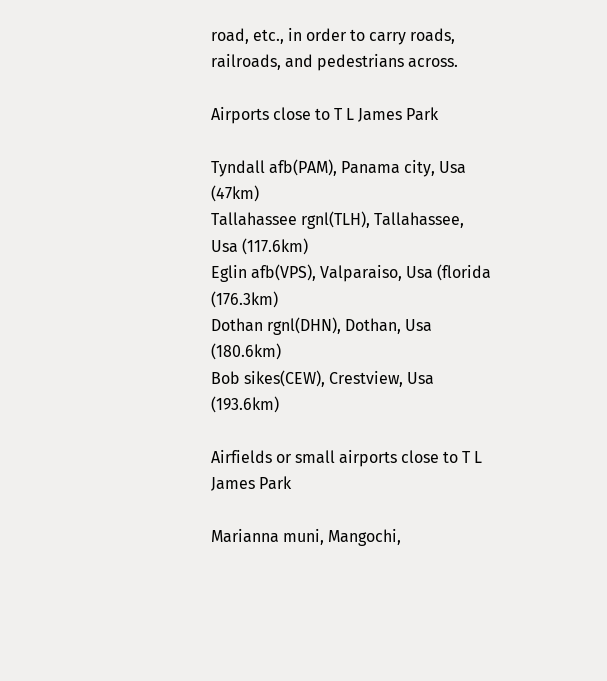road, etc., in order to carry roads, railroads, and pedestrians across.

Airports close to T L James Park

Tyndall afb(PAM), Panama city, Usa (47km)
Tallahassee rgnl(TLH), Tallahassee, Usa (117.6km)
Eglin afb(VPS), Valparaiso, Usa (florida (176.3km)
Dothan rgnl(DHN), Dothan, Usa (180.6km)
Bob sikes(CEW), Crestview, Usa (193.6km)

Airfields or small airports close to T L James Park

Marianna muni, Mangochi,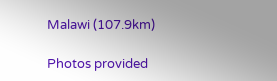Malawi (107.9km)

Photos provided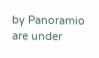by Panoramio are under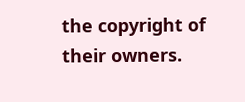the copyright of their owners.